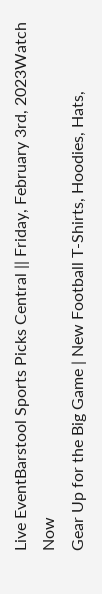Live EventBarstool Sports Picks Central || Friday, February 3rd, 2023Watch Now
Gear Up for the Big Game | New Football T-Shirts, Hoodies, Hats,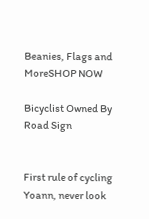Beanies, Flags and MoreSHOP NOW

Bicyclist Owned By Road Sign


First rule of cycling Yoann, never look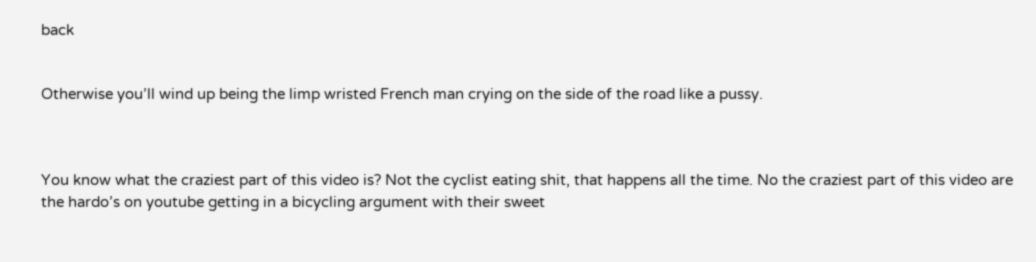back


Otherwise you’ll wind up being the limp wristed French man crying on the side of the road like a pussy.



You know what the craziest part of this video is? Not the cyclist eating shit, that happens all the time. No the craziest part of this video are the hardo’s on youtube getting in a bicycling argument with their sweet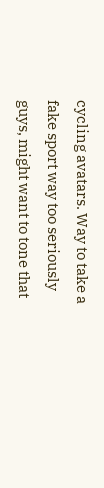cycling avatars. Way to take a fake sport way too seriously guys, might want to tone that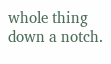whole thing down a notch.